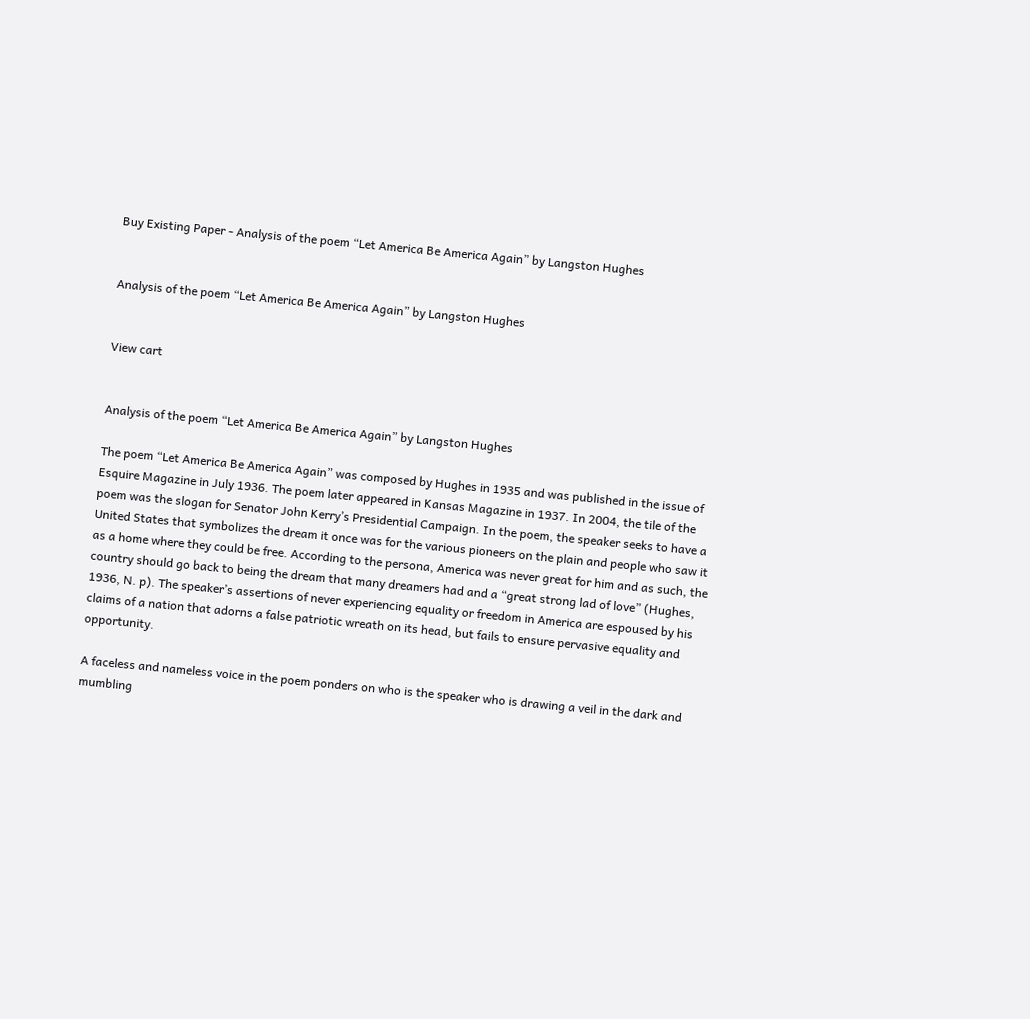Buy Existing Paper - Analysis of the poem “Let America Be America Again” by Langston Hughes


Analysis of the poem “Let America Be America Again” by Langston Hughes


View cart


Analysis of the poem “Let America Be America Again” by Langston Hughes

The poem “Let America Be America Again” was composed by Hughes in 1935 and was published in the issue of Esquire Magazine in July 1936. The poem later appeared in Kansas Magazine in 1937. In 2004, the tile of the poem was the slogan for Senator John Kerry’s Presidential Campaign. In the poem, the speaker seeks to have a United States that symbolizes the dream it once was for the various pioneers on the plain and people who saw it as a home where they could be free. According to the persona, America was never great for him and as such, the country should go back to being the dream that many dreamers had and a “great strong lad of love” (Hughes, 1936, N. p). The speaker’s assertions of never experiencing equality or freedom in America are espoused by his claims of a nation that adorns a false patriotic wreath on its head, but fails to ensure pervasive equality and opportunity.

A faceless and nameless voice in the poem ponders on who is the speaker who is drawing a veil in the dark and mumbling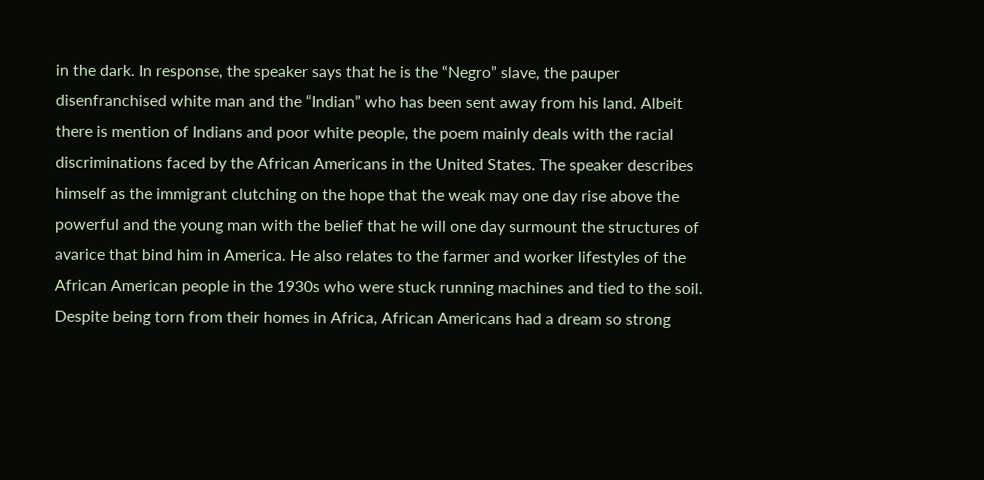in the dark. In response, the speaker says that he is the “Negro” slave, the pauper disenfranchised white man and the “Indian” who has been sent away from his land. Albeit there is mention of Indians and poor white people, the poem mainly deals with the racial discriminations faced by the African Americans in the United States. The speaker describes himself as the immigrant clutching on the hope that the weak may one day rise above the powerful and the young man with the belief that he will one day surmount the structures of avarice that bind him in America. He also relates to the farmer and worker lifestyles of the African American people in the 1930s who were stuck running machines and tied to the soil. Despite being torn from their homes in Africa, African Americans had a dream so strong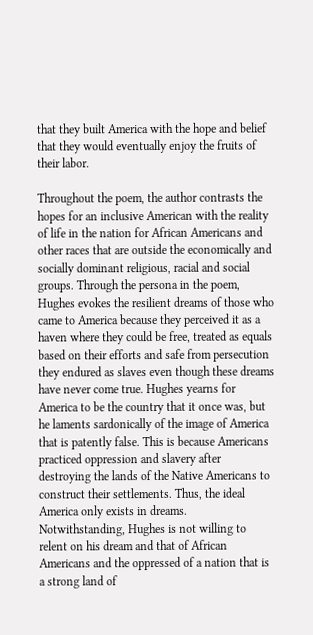that they built America with the hope and belief that they would eventually enjoy the fruits of their labor.

Throughout the poem, the author contrasts the hopes for an inclusive American with the reality of life in the nation for African Americans and other races that are outside the economically and socially dominant religious, racial and social groups. Through the persona in the poem, Hughes evokes the resilient dreams of those who came to America because they perceived it as a haven where they could be free, treated as equals based on their efforts and safe from persecution they endured as slaves even though these dreams have never come true. Hughes yearns for America to be the country that it once was, but he laments sardonically of the image of America that is patently false. This is because Americans practiced oppression and slavery after destroying the lands of the Native Americans to construct their settlements. Thus, the ideal America only exists in dreams. Notwithstanding, Hughes is not willing to relent on his dream and that of African Americans and the oppressed of a nation that is a strong land of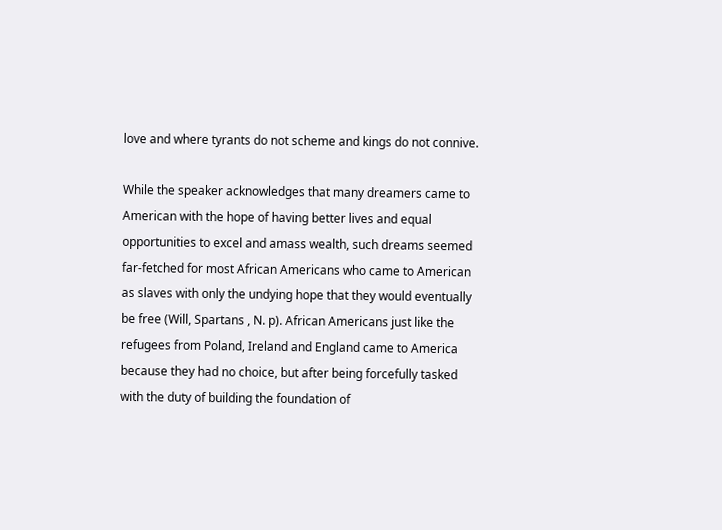love and where tyrants do not scheme and kings do not connive.

While the speaker acknowledges that many dreamers came to American with the hope of having better lives and equal opportunities to excel and amass wealth, such dreams seemed far-fetched for most African Americans who came to American as slaves with only the undying hope that they would eventually be free (Will, Spartans , N. p). African Americans just like the refugees from Poland, Ireland and England came to America because they had no choice, but after being forcefully tasked with the duty of building the foundation of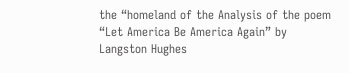the “homeland of the Analysis of the poem “Let America Be America Again” by Langston Hughes